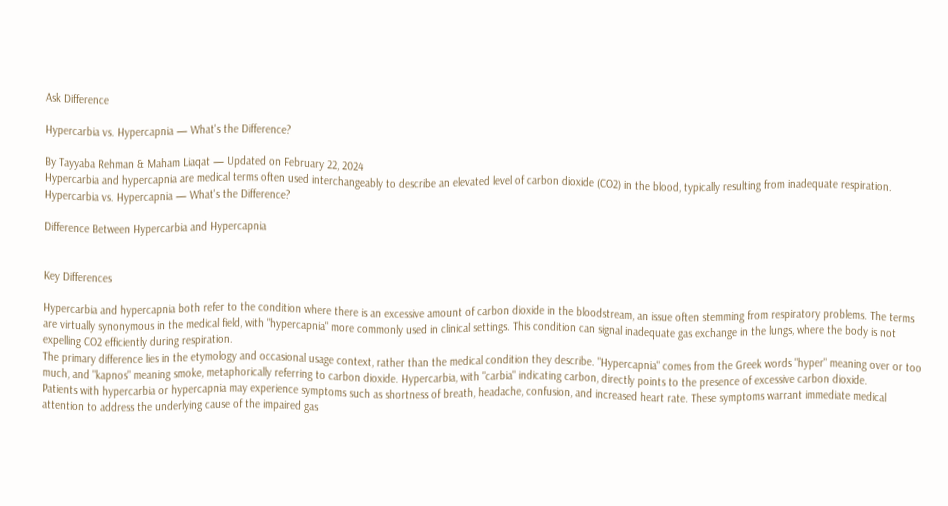Ask Difference

Hypercarbia vs. Hypercapnia — What's the Difference?

By Tayyaba Rehman & Maham Liaqat — Updated on February 22, 2024
Hypercarbia and hypercapnia are medical terms often used interchangeably to describe an elevated level of carbon dioxide (CO2) in the blood, typically resulting from inadequate respiration.
Hypercarbia vs. Hypercapnia — What's the Difference?

Difference Between Hypercarbia and Hypercapnia


Key Differences

Hypercarbia and hypercapnia both refer to the condition where there is an excessive amount of carbon dioxide in the bloodstream, an issue often stemming from respiratory problems. The terms are virtually synonymous in the medical field, with "hypercapnia" more commonly used in clinical settings. This condition can signal inadequate gas exchange in the lungs, where the body is not expelling CO2 efficiently during respiration.
The primary difference lies in the etymology and occasional usage context, rather than the medical condition they describe. "Hypercapnia" comes from the Greek words "hyper" meaning over or too much, and "kapnos" meaning smoke, metaphorically referring to carbon dioxide. Hypercarbia, with "carbia" indicating carbon, directly points to the presence of excessive carbon dioxide.
Patients with hypercarbia or hypercapnia may experience symptoms such as shortness of breath, headache, confusion, and increased heart rate. These symptoms warrant immediate medical attention to address the underlying cause of the impaired gas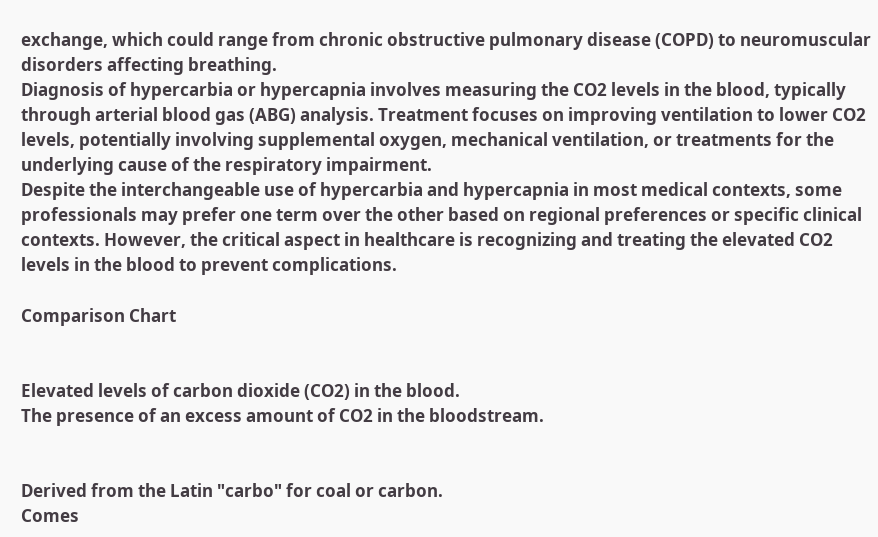exchange, which could range from chronic obstructive pulmonary disease (COPD) to neuromuscular disorders affecting breathing.
Diagnosis of hypercarbia or hypercapnia involves measuring the CO2 levels in the blood, typically through arterial blood gas (ABG) analysis. Treatment focuses on improving ventilation to lower CO2 levels, potentially involving supplemental oxygen, mechanical ventilation, or treatments for the underlying cause of the respiratory impairment.
Despite the interchangeable use of hypercarbia and hypercapnia in most medical contexts, some professionals may prefer one term over the other based on regional preferences or specific clinical contexts. However, the critical aspect in healthcare is recognizing and treating the elevated CO2 levels in the blood to prevent complications.

Comparison Chart


Elevated levels of carbon dioxide (CO2) in the blood.
The presence of an excess amount of CO2 in the bloodstream.


Derived from the Latin "carbo" for coal or carbon.
Comes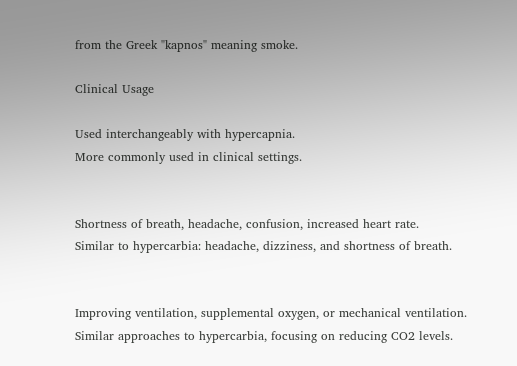from the Greek "kapnos" meaning smoke.

Clinical Usage

Used interchangeably with hypercapnia.
More commonly used in clinical settings.


Shortness of breath, headache, confusion, increased heart rate.
Similar to hypercarbia: headache, dizziness, and shortness of breath.


Improving ventilation, supplemental oxygen, or mechanical ventilation.
Similar approaches to hypercarbia, focusing on reducing CO2 levels.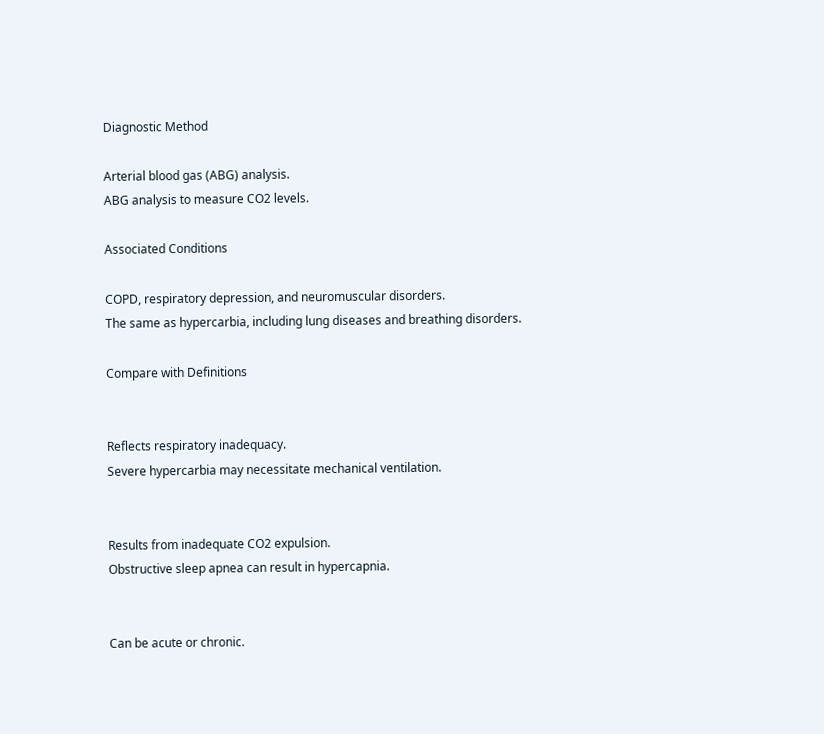Diagnostic Method

Arterial blood gas (ABG) analysis.
ABG analysis to measure CO2 levels.

Associated Conditions

COPD, respiratory depression, and neuromuscular disorders.
The same as hypercarbia, including lung diseases and breathing disorders.

Compare with Definitions


Reflects respiratory inadequacy.
Severe hypercarbia may necessitate mechanical ventilation.


Results from inadequate CO2 expulsion.
Obstructive sleep apnea can result in hypercapnia.


Can be acute or chronic.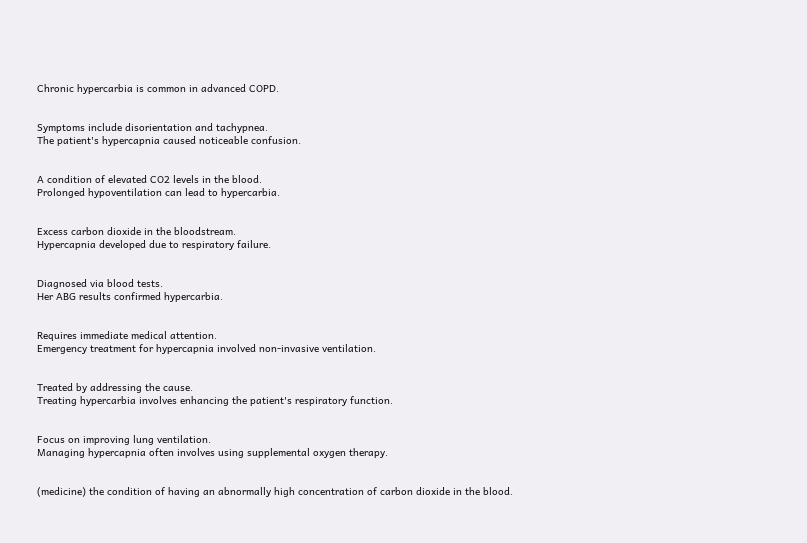Chronic hypercarbia is common in advanced COPD.


Symptoms include disorientation and tachypnea.
The patient's hypercapnia caused noticeable confusion.


A condition of elevated CO2 levels in the blood.
Prolonged hypoventilation can lead to hypercarbia.


Excess carbon dioxide in the bloodstream.
Hypercapnia developed due to respiratory failure.


Diagnosed via blood tests.
Her ABG results confirmed hypercarbia.


Requires immediate medical attention.
Emergency treatment for hypercapnia involved non-invasive ventilation.


Treated by addressing the cause.
Treating hypercarbia involves enhancing the patient's respiratory function.


Focus on improving lung ventilation.
Managing hypercapnia often involves using supplemental oxygen therapy.


(medicine) the condition of having an abnormally high concentration of carbon dioxide in the blood.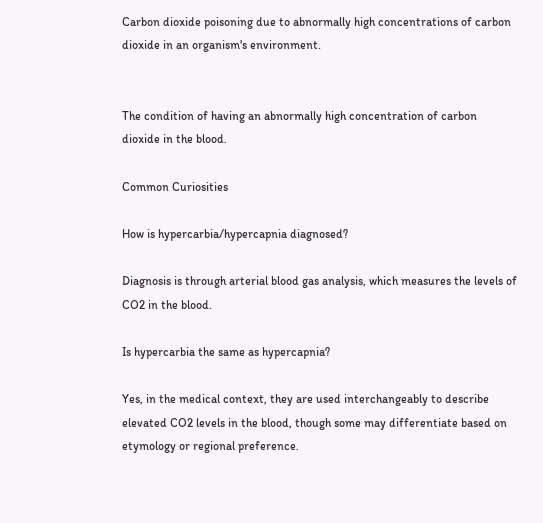Carbon dioxide poisoning due to abnormally high concentrations of carbon dioxide in an organism's environment.


The condition of having an abnormally high concentration of carbon dioxide in the blood.

Common Curiosities

How is hypercarbia/hypercapnia diagnosed?

Diagnosis is through arterial blood gas analysis, which measures the levels of CO2 in the blood.

Is hypercarbia the same as hypercapnia?

Yes, in the medical context, they are used interchangeably to describe elevated CO2 levels in the blood, though some may differentiate based on etymology or regional preference.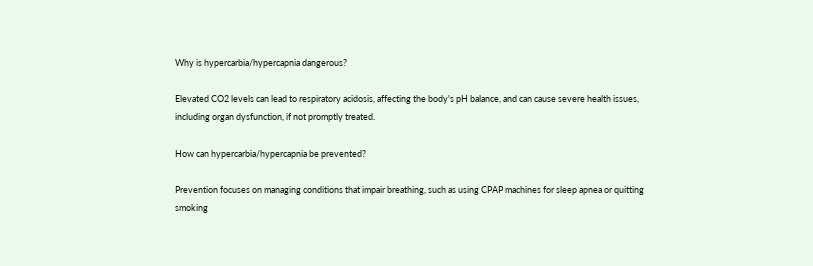Why is hypercarbia/hypercapnia dangerous?

Elevated CO2 levels can lead to respiratory acidosis, affecting the body's pH balance, and can cause severe health issues, including organ dysfunction, if not promptly treated.

How can hypercarbia/hypercapnia be prevented?

Prevention focuses on managing conditions that impair breathing, such as using CPAP machines for sleep apnea or quitting smoking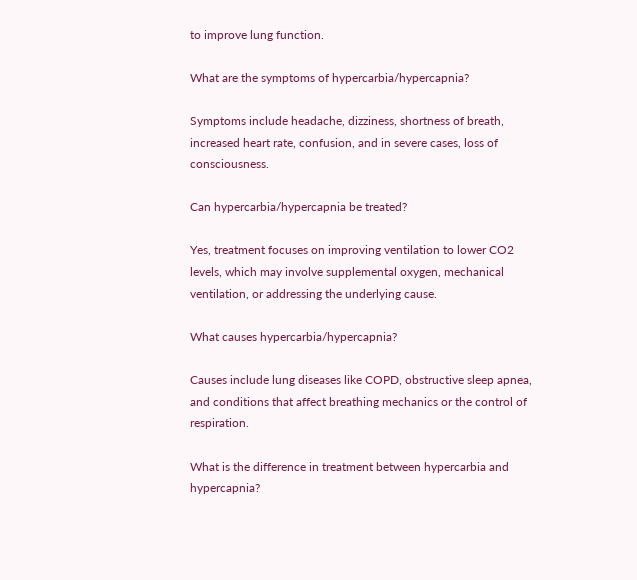to improve lung function.

What are the symptoms of hypercarbia/hypercapnia?

Symptoms include headache, dizziness, shortness of breath, increased heart rate, confusion, and in severe cases, loss of consciousness.

Can hypercarbia/hypercapnia be treated?

Yes, treatment focuses on improving ventilation to lower CO2 levels, which may involve supplemental oxygen, mechanical ventilation, or addressing the underlying cause.

What causes hypercarbia/hypercapnia?

Causes include lung diseases like COPD, obstructive sleep apnea, and conditions that affect breathing mechanics or the control of respiration.

What is the difference in treatment between hypercarbia and hypercapnia?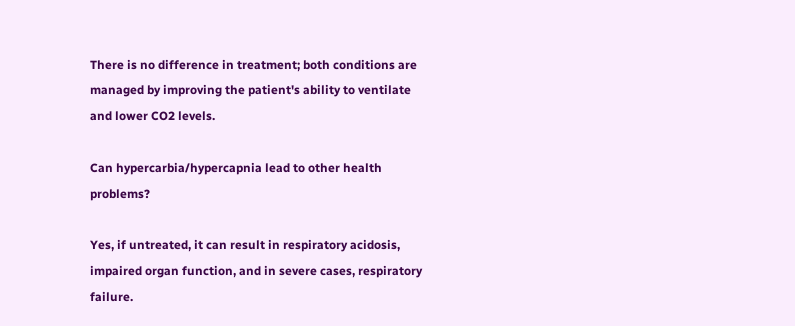There is no difference in treatment; both conditions are managed by improving the patient's ability to ventilate and lower CO2 levels.

Can hypercarbia/hypercapnia lead to other health problems?

Yes, if untreated, it can result in respiratory acidosis, impaired organ function, and in severe cases, respiratory failure.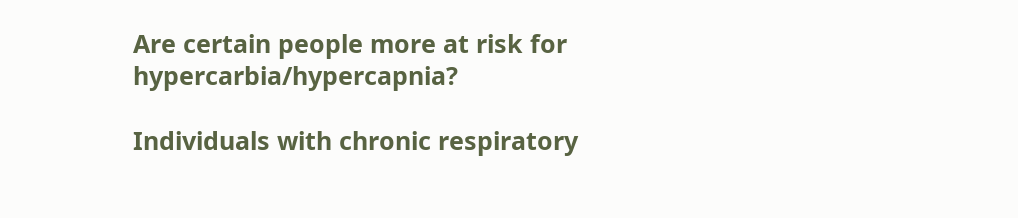Are certain people more at risk for hypercarbia/hypercapnia?

Individuals with chronic respiratory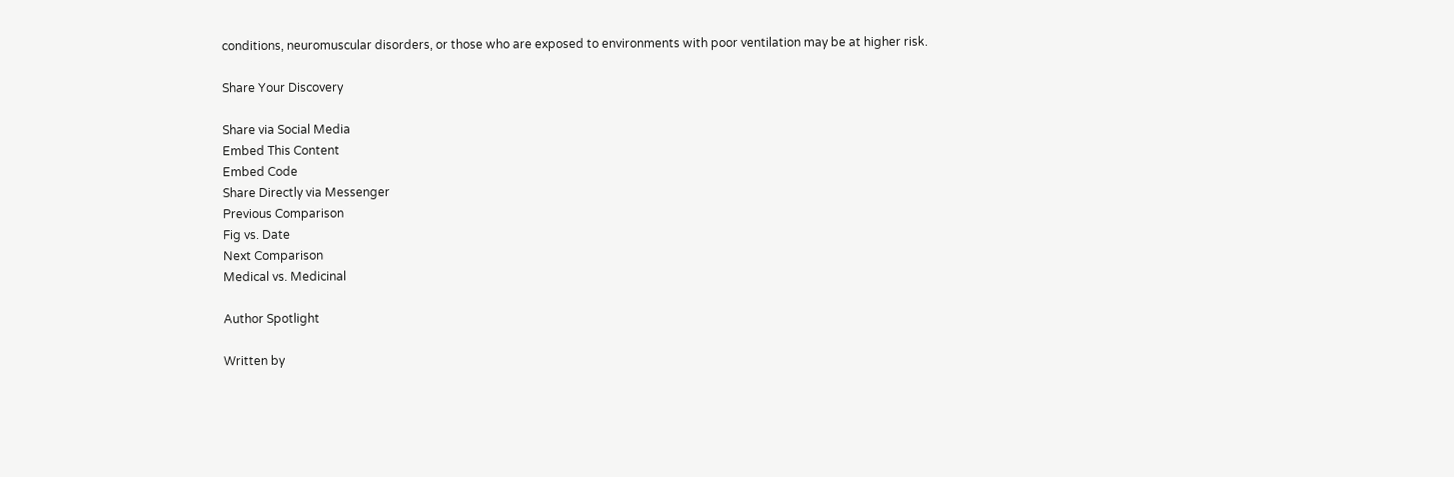conditions, neuromuscular disorders, or those who are exposed to environments with poor ventilation may be at higher risk.

Share Your Discovery

Share via Social Media
Embed This Content
Embed Code
Share Directly via Messenger
Previous Comparison
Fig vs. Date
Next Comparison
Medical vs. Medicinal

Author Spotlight

Written by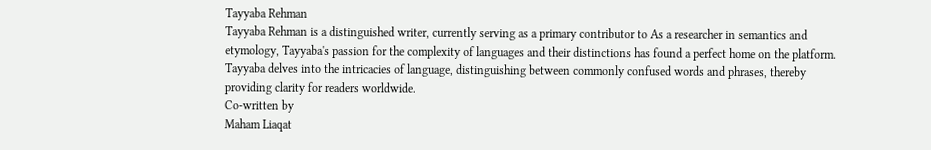Tayyaba Rehman
Tayyaba Rehman is a distinguished writer, currently serving as a primary contributor to As a researcher in semantics and etymology, Tayyaba's passion for the complexity of languages and their distinctions has found a perfect home on the platform. Tayyaba delves into the intricacies of language, distinguishing between commonly confused words and phrases, thereby providing clarity for readers worldwide.
Co-written by
Maham Liaqat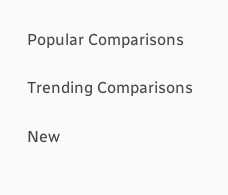Popular Comparisons

Trending Comparisons

New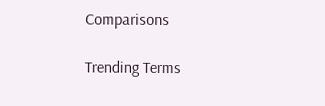Comparisons

Trending Terms